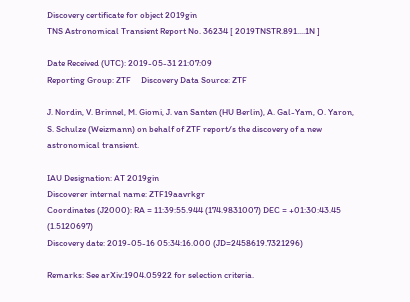Discovery certificate for object 2019gin
TNS Astronomical Transient Report No. 36234 [ 2019TNSTR.891....1N ]

Date Received (UTC): 2019-05-31 21:07:09
Reporting Group: ZTF     Discovery Data Source: ZTF

J. Nordin, V. Brinnel, M. Giomi, J. van Santen (HU Berlin), A. Gal-Yam, O. Yaron, S. Schulze (Weizmann) on behalf of ZTF report/s the discovery of a new astronomical transient.

IAU Designation: AT 2019gin
Discoverer internal name: ZTF19aavrkgr
Coordinates (J2000): RA = 11:39:55.944 (174.9831007) DEC = +01:30:43.45 (1.5120697)
Discovery date: 2019-05-16 05:34:16.000 (JD=2458619.7321296)

Remarks: See arXiv:1904.05922 for selection criteria.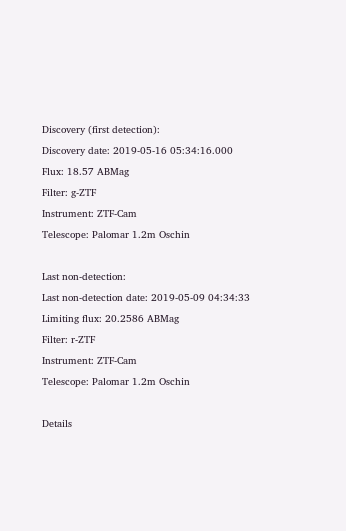Discovery (first detection):
Discovery date: 2019-05-16 05:34:16.000
Flux: 18.57 ABMag
Filter: g-ZTF
Instrument: ZTF-Cam
Telescope: Palomar 1.2m Oschin

Last non-detection:
Last non-detection date: 2019-05-09 04:34:33
Limiting flux: 20.2586 ABMag
Filter: r-ZTF
Instrument: ZTF-Cam
Telescope: Palomar 1.2m Oschin

Details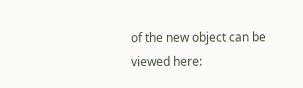of the new object can be viewed here: